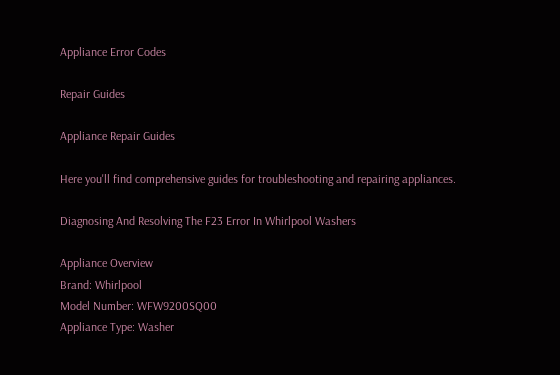Appliance Error Codes

Repair Guides

Appliance Repair Guides

Here you'll find comprehensive guides for troubleshooting and repairing appliances.

Diagnosing And Resolving The F23 Error In Whirlpool Washers

Appliance Overview
Brand: Whirlpool
Model Number: WFW9200SQ00
Appliance Type: Washer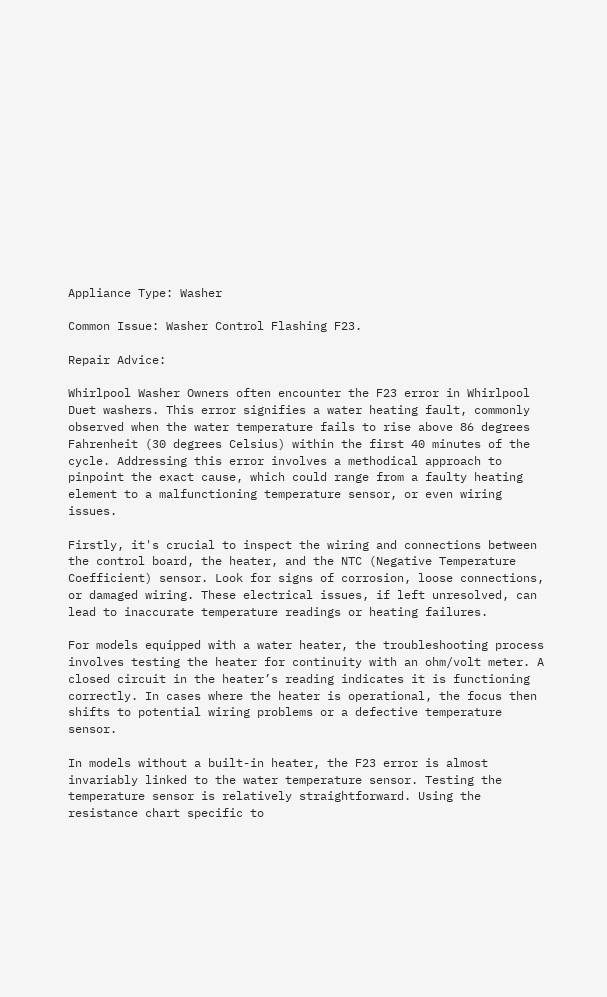Appliance Type: Washer

Common Issue: Washer Control Flashing F23.

Repair Advice:

Whirlpool Washer Owners often encounter the F23 error in Whirlpool Duet washers. This error signifies a water heating fault, commonly observed when the water temperature fails to rise above 86 degrees Fahrenheit (30 degrees Celsius) within the first 40 minutes of the cycle. Addressing this error involves a methodical approach to pinpoint the exact cause, which could range from a faulty heating element to a malfunctioning temperature sensor, or even wiring issues.

Firstly, it's crucial to inspect the wiring and connections between the control board, the heater, and the NTC (Negative Temperature Coefficient) sensor. Look for signs of corrosion, loose connections, or damaged wiring. These electrical issues, if left unresolved, can lead to inaccurate temperature readings or heating failures.

For models equipped with a water heater, the troubleshooting process involves testing the heater for continuity with an ohm/volt meter. A closed circuit in the heater’s reading indicates it is functioning correctly. In cases where the heater is operational, the focus then shifts to potential wiring problems or a defective temperature sensor.

In models without a built-in heater, the F23 error is almost invariably linked to the water temperature sensor. Testing the temperature sensor is relatively straightforward. Using the resistance chart specific to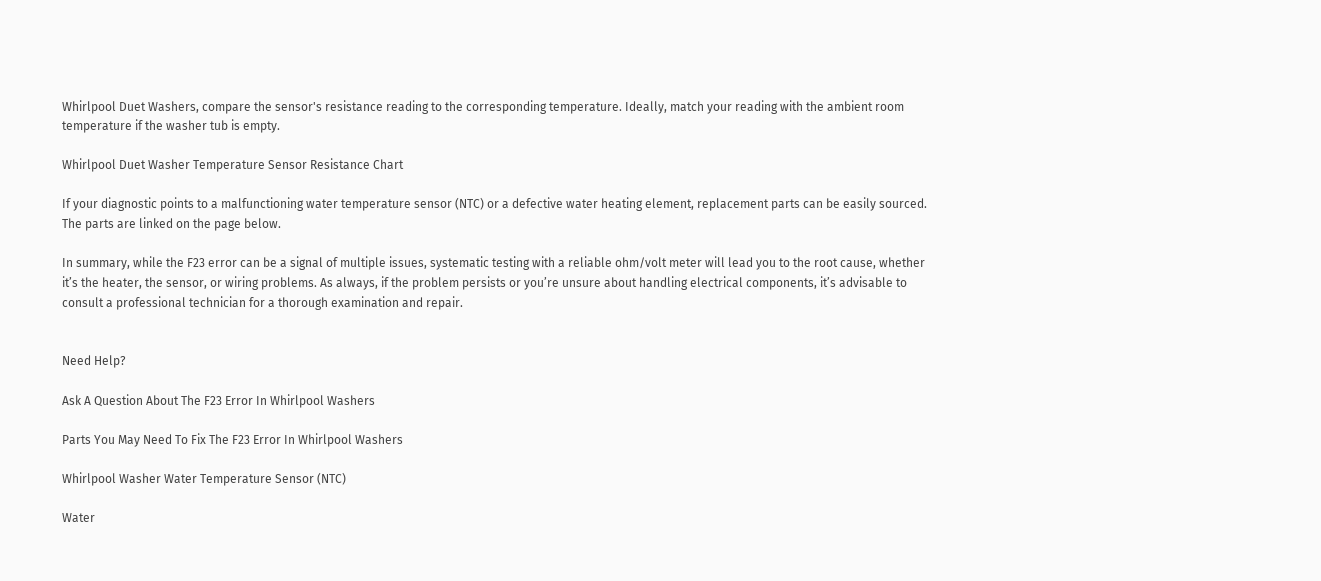Whirlpool Duet Washers, compare the sensor's resistance reading to the corresponding temperature. Ideally, match your reading with the ambient room temperature if the washer tub is empty.

Whirlpool Duet Washer Temperature Sensor Resistance Chart

If your diagnostic points to a malfunctioning water temperature sensor (NTC) or a defective water heating element, replacement parts can be easily sourced. The parts are linked on the page below.

In summary, while the F23 error can be a signal of multiple issues, systematic testing with a reliable ohm/volt meter will lead you to the root cause, whether it’s the heater, the sensor, or wiring problems. As always, if the problem persists or you’re unsure about handling electrical components, it’s advisable to consult a professional technician for a thorough examination and repair.


Need Help?

Ask A Question About The F23 Error In Whirlpool Washers

Parts You May Need To Fix The F23 Error In Whirlpool Washers

Whirlpool Washer Water Temperature Sensor (NTC)

Water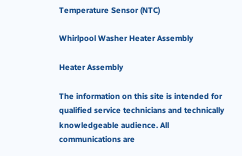Temperature Sensor (NTC)

Whirlpool Washer Heater Assembly

Heater Assembly

The information on this site is intended for qualified service technicians and technically knowledgeable audience. All communications are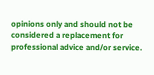opinions only and should not be considered a replacement for professional advice and/or service.